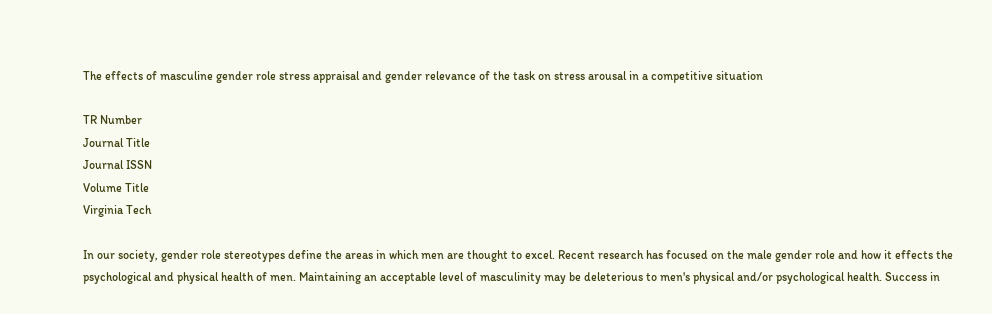The effects of masculine gender role stress appraisal and gender relevance of the task on stress arousal in a competitive situation

TR Number
Journal Title
Journal ISSN
Volume Title
Virginia Tech

In our society, gender role stereotypes define the areas in which men are thought to excel. Recent research has focused on the male gender role and how it effects the psychological and physical health of men. Maintaining an acceptable level of masculinity may be deleterious to men's physical and/or psychological health. Success in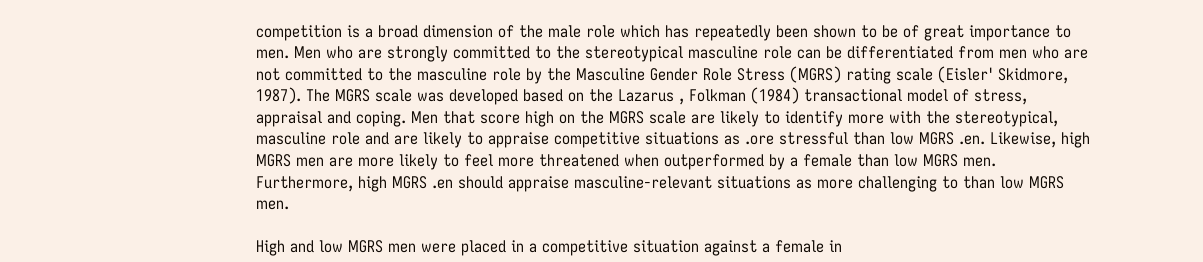competition is a broad dimension of the male role which has repeatedly been shown to be of great importance to men. Men who are strongly committed to the stereotypical masculine role can be differentiated from men who are not committed to the masculine role by the Masculine Gender Role Stress (MGRS) rating scale (Eisler' Skidmore, 1987). The MGRS scale was developed based on the Lazarus , Folkman (1984) transactional model of stress, appraisal and coping. Men that score high on the MGRS scale are likely to identify more with the stereotypical, masculine role and are likely to appraise competitive situations as .ore stressful than low MGRS .en. Likewise, high MGRS men are more likely to feel more threatened when outperformed by a female than low MGRS men. Furthermore, high MGRS .en should appraise masculine-relevant situations as more challenging to than low MGRS men.

High and low MGRS men were placed in a competitive situation against a female in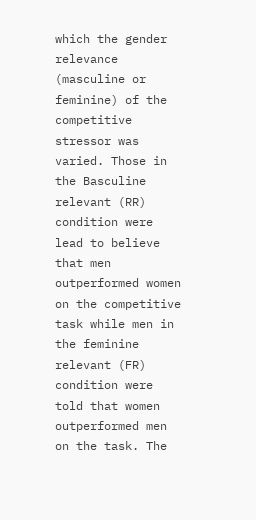which the gender relevance (masculine or feminine) of the competitive stressor was varied. Those in the Basculine relevant (RR) condition were lead to believe that men outperformed women on the competitive task while men in the feminine relevant (FR) condition were told that women outperformed men on the task. The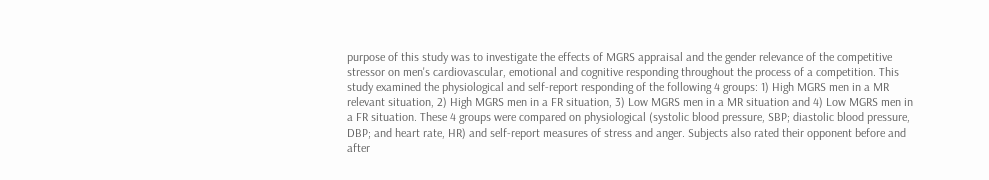purpose of this study was to investigate the effects of MGRS appraisal and the gender relevance of the competitive stressor on men's cardiovascular, emotional and cognitive responding throughout the process of a competition. This study examined the physiological and self-report responding of the following 4 groups: 1) High MGRS men in a MR relevant situation, 2) High MGRS men in a FR situation, 3) Low MGRS men in a MR situation and 4) Low MGRS men in a FR situation. These 4 groups were compared on physiological (systolic blood pressure, SBP; diastolic blood pressure, DBP; and heart rate, HR) and self-report measures of stress and anger. Subjects also rated their opponent before and after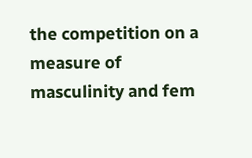the competition on a measure of masculinity and fem